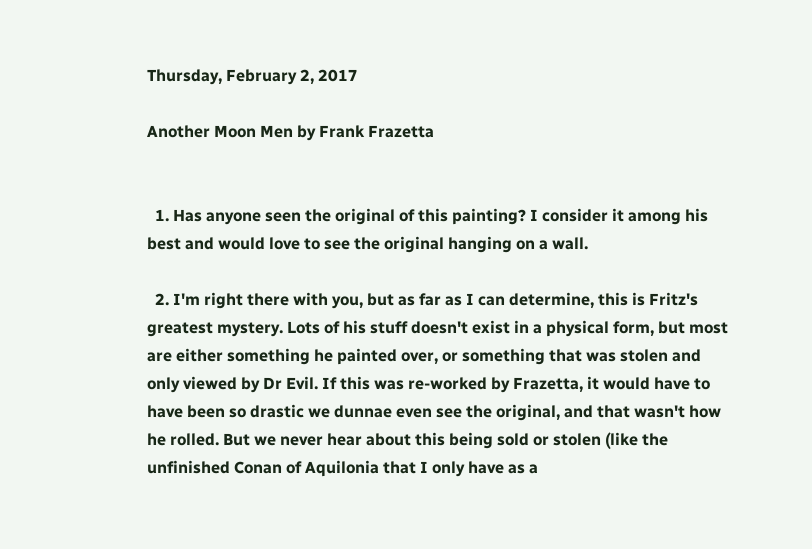Thursday, February 2, 2017

Another Moon Men by Frank Frazetta


  1. Has anyone seen the original of this painting? I consider it among his best and would love to see the original hanging on a wall.

  2. I'm right there with you, but as far as I can determine, this is Fritz's greatest mystery. Lots of his stuff doesn't exist in a physical form, but most are either something he painted over, or something that was stolen and only viewed by Dr Evil. If this was re-worked by Frazetta, it would have to have been so drastic we dunnae even see the original, and that wasn't how he rolled. But we never hear about this being sold or stolen (like the unfinished Conan of Aquilonia that I only have as a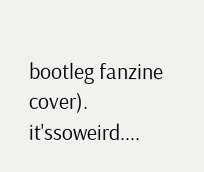bootleg fanzine cover). it'ssoweird....